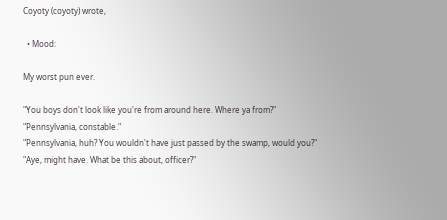Coyoty (coyoty) wrote,

  • Mood:

My worst pun ever.

"You boys don't look like you're from around here. Where ya from?"
"Pennsylvania, constable."
"Pennsylvania, huh? You wouldn't have just passed by the swamp, would you?"
"Aye, might have. What be this about, officer?"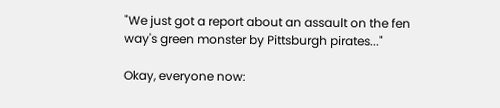"We just got a report about an assault on the fen way's green monster by Pittsburgh pirates..."

Okay, everyone now: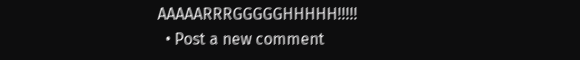AAAAARRRGGGGGHHHHH!!!!!
  • Post a new comment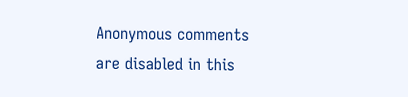Anonymous comments are disabled in this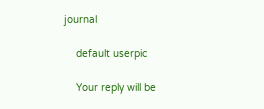journal

    default userpic

    Your reply will be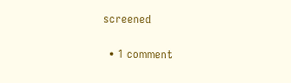screened

  • 1 comment